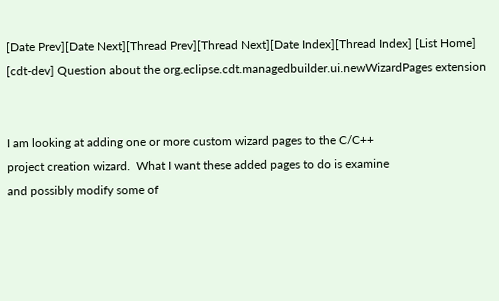[Date Prev][Date Next][Thread Prev][Thread Next][Date Index][Thread Index] [List Home]
[cdt-dev] Question about the org.eclipse.cdt.managedbuilder.ui.newWizardPages extension


I am looking at adding one or more custom wizard pages to the C/C++
project creation wizard.  What I want these added pages to do is examine
and possibly modify some of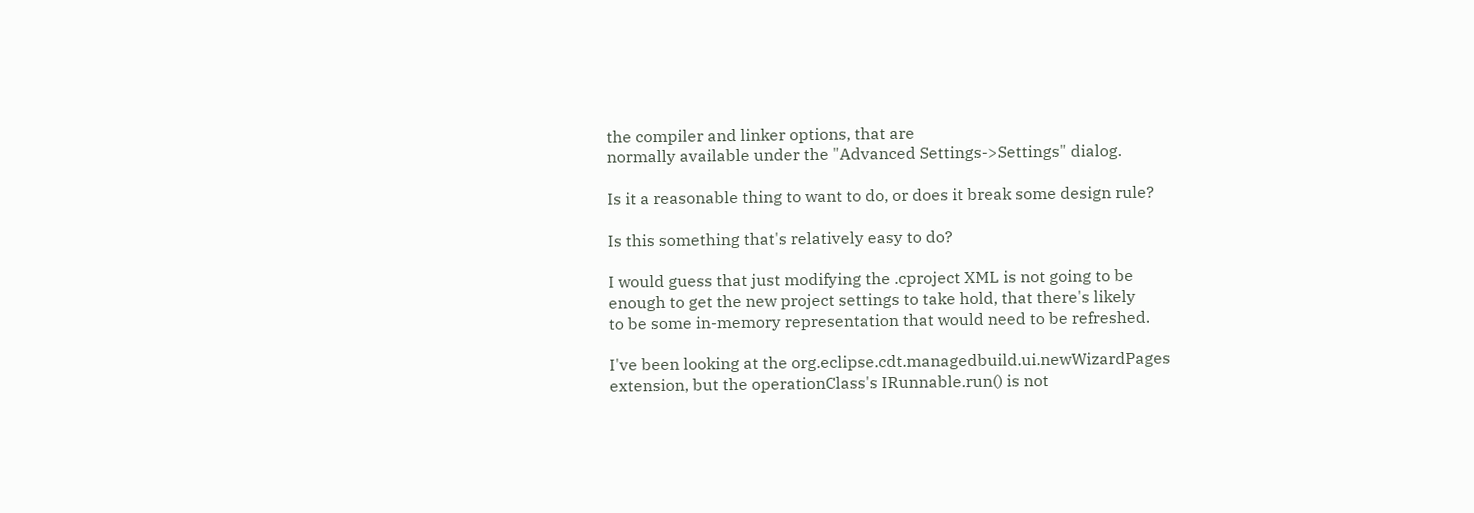the compiler and linker options, that are
normally available under the "Advanced Settings->Settings" dialog.

Is it a reasonable thing to want to do, or does it break some design rule?

Is this something that's relatively easy to do?

I would guess that just modifying the .cproject XML is not going to be
enough to get the new project settings to take hold, that there's likely
to be some in-memory representation that would need to be refreshed.

I've been looking at the org.eclipse.cdt.managedbuild.ui.newWizardPages
extension, but the operationClass's IRunnable.run() is not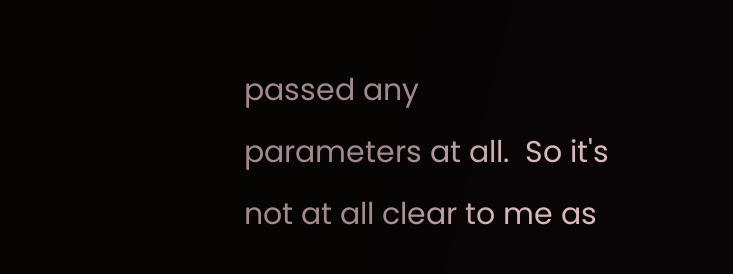passed any
parameters at all.  So it's not at all clear to me as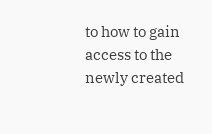to how to gain
access to the newly created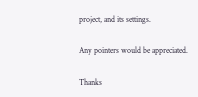project, and its settings.

Any pointers would be appreciated.

Thanks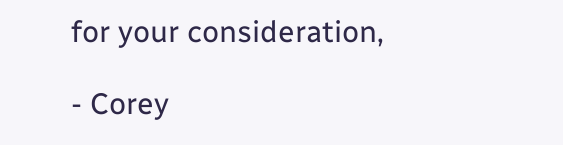for your consideration,

- Corey